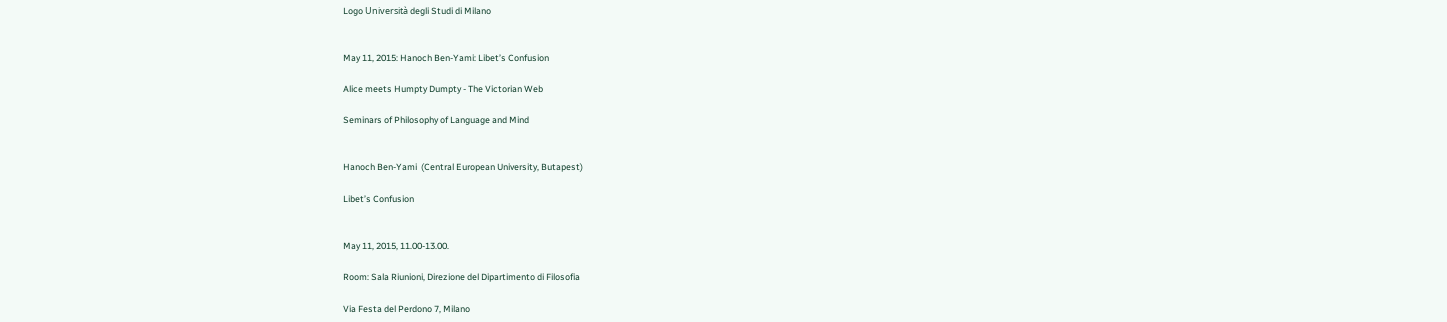Logo Università degli Studi di Milano


May 11, 2015: Hanoch Ben-Yami: Libet’s Confusion

Alice meets Humpty Dumpty - The Victorian Web

Seminars of Philosophy of Language and Mind


Hanoch Ben-Yami  (Central European University, Butapest)

Libet’s Confusion


May 11, 2015, 11.00-13.00.

Room: Sala Riunioni, Direzione del Dipartimento di Filosofia

Via Festa del Perdono 7, Milano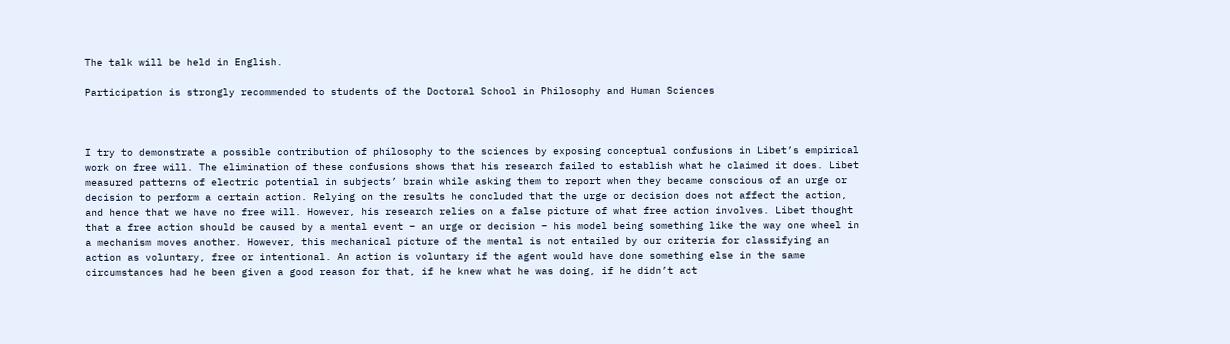The talk will be held in English.

Participation is strongly recommended to students of the Doctoral School in Philosophy and Human Sciences



I try to demonstrate a possible contribution of philosophy to the sciences by exposing conceptual confusions in Libet’s empirical work on free will. The elimination of these confusions shows that his research failed to establish what he claimed it does. Libet measured patterns of electric potential in subjects’ brain while asking them to report when they became conscious of an urge or decision to perform a certain action. Relying on the results he concluded that the urge or decision does not affect the action, and hence that we have no free will. However, his research relies on a false picture of what free action involves. Libet thought that a free action should be caused by a mental event – an urge or decision – his model being something like the way one wheel in a mechanism moves another. However, this mechanical picture of the mental is not entailed by our criteria for classifying an action as voluntary, free or intentional. An action is voluntary if the agent would have done something else in the same circumstances had he been given a good reason for that, if he knew what he was doing, if he didn’t act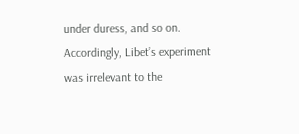under duress, and so on. Accordingly, Libet’s experiment was irrelevant to the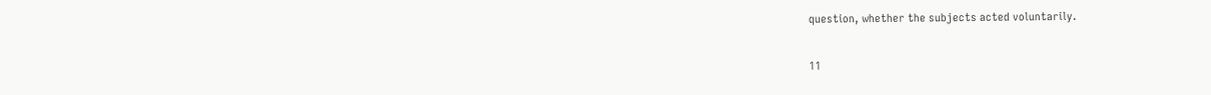question, whether the subjects acted voluntarily.

11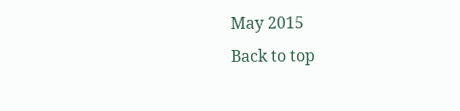May 2015
Back to top